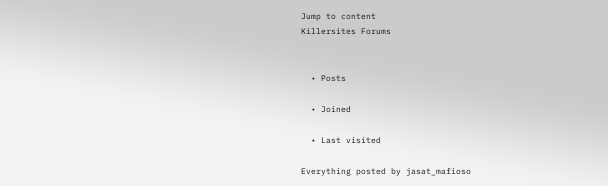Jump to content
Killersites Forums


  • Posts

  • Joined

  • Last visited

Everything posted by jasat_mafioso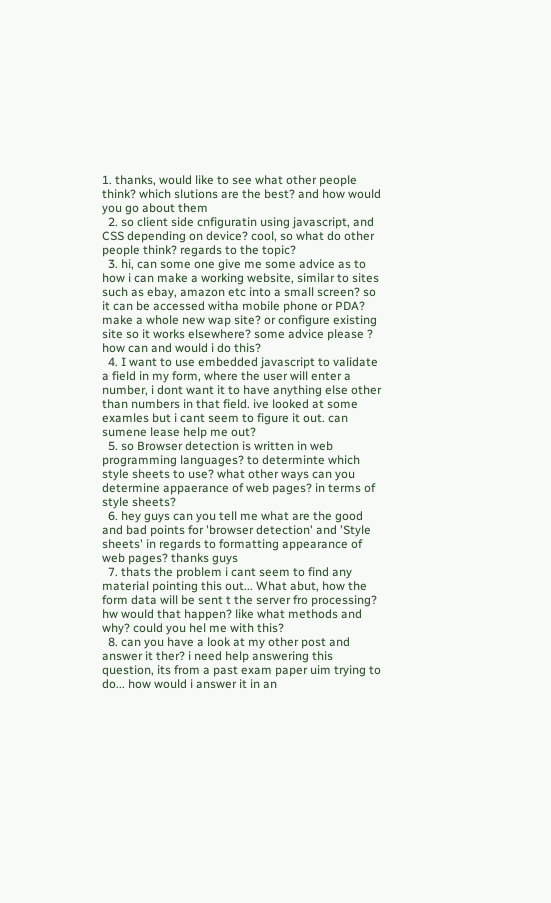1. thanks, would like to see what other people think? which slutions are the best? and how would you go about them
  2. so client side cnfiguratin using javascript, and CSS depending on device? cool, so what do other people think? regards to the topic?
  3. hi, can some one give me some advice as to how i can make a working website, similar to sites such as ebay, amazon etc into a small screen? so it can be accessed witha mobile phone or PDA? make a whole new wap site? or configure existing site so it works elsewhere? some advice please ? how can and would i do this?
  4. I want to use embedded javascript to validate a field in my form, where the user will enter a number, i dont want it to have anything else other than numbers in that field. ive looked at some examles but i cant seem to figure it out. can sumene lease help me out?
  5. so Browser detection is written in web programming languages? to determinte which style sheets to use? what other ways can you determine appaerance of web pages? in terms of style sheets?
  6. hey guys can you tell me what are the good and bad points for 'browser detection' and 'Style sheets' in regards to formatting appearance of web pages? thanks guys
  7. thats the problem i cant seem to find any material pointing this out... What abut, how the form data will be sent t the server fro processing? hw would that happen? like what methods and why? could you hel me with this?
  8. can you have a look at my other post and answer it ther? i need help answering this question, its from a past exam paper uim trying to do... how would i answer it in an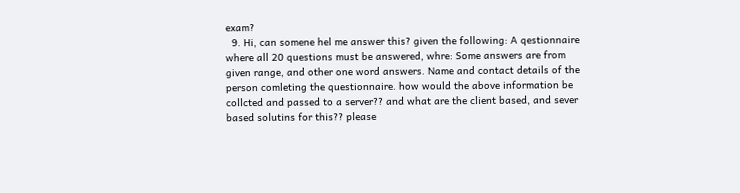exam?
  9. Hi, can somene hel me answer this? given the following: A qestionnaire where all 20 questions must be answered, whre: Some answers are from given range, and other one word answers. Name and contact details of the person comleting the questionnaire. how would the above information be collcted and passed to a server?? and what are the client based, and sever based solutins for this?? please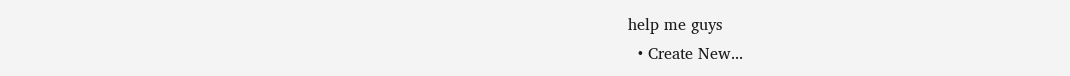help me guys
  • Create New...